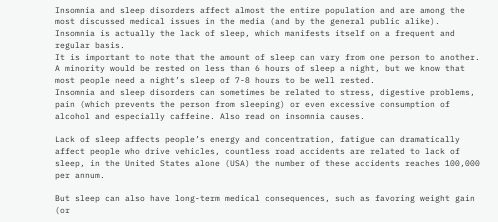Insomnia and sleep disorders affect almost the entire population and are among the most discussed medical issues in the media (and by the general public alike).
Insomnia is actually the lack of sleep, which manifests itself on a frequent and regular basis.
It is important to note that the amount of sleep can vary from one person to another. A minority would be rested on less than 6 hours of sleep a night, but we know that most people need a night’s sleep of 7-8 hours to be well rested.
Insomnia and sleep disorders can sometimes be related to stress, digestive problems, pain (which prevents the person from sleeping) or even excessive consumption of alcohol and especially caffeine. Also read on insomnia causes.

Lack of sleep affects people’s energy and concentration, fatigue can dramatically affect people who drive vehicles, countless road accidents are related to lack of sleep, in the United States alone (USA) the number of these accidents reaches 100,000 per annum.

But sleep can also have long-term medical consequences, such as favoring weight gain (or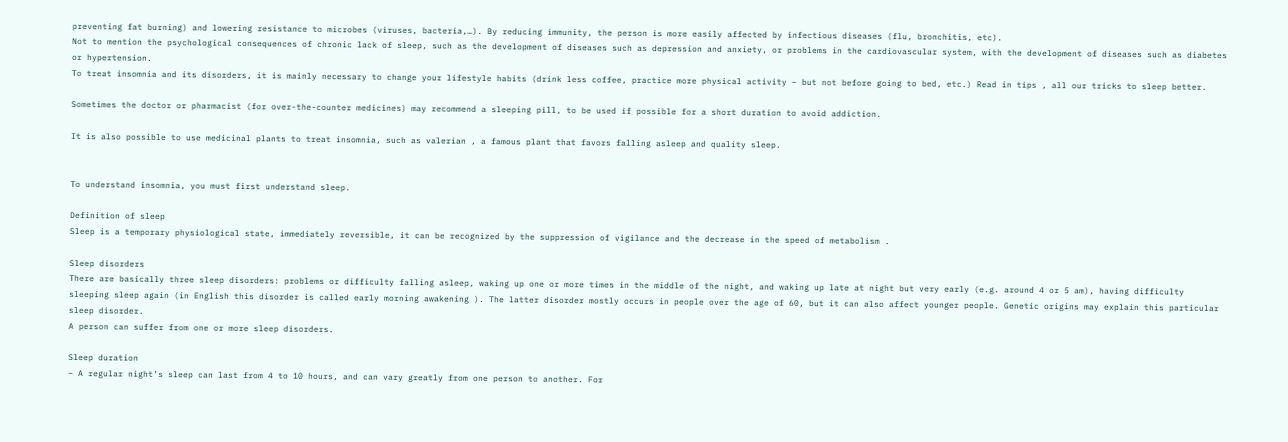preventing fat burning) and lowering resistance to microbes (viruses, bacteria,…). By reducing immunity, the person is more easily affected by infectious diseases (flu, bronchitis, etc).
Not to mention the psychological consequences of chronic lack of sleep, such as the development of diseases such as depression and anxiety, or problems in the cardiovascular system, with the development of diseases such as diabetes or hypertension.
To treat insomnia and its disorders, it is mainly necessary to change your lifestyle habits (drink less coffee, practice more physical activity – but not before going to bed, etc.) Read in tips , all our tricks to sleep better.

Sometimes the doctor or pharmacist (for over-the-counter medicines) may recommend a sleeping pill, to be used if possible for a short duration to avoid addiction.

It is also possible to use medicinal plants to treat insomnia, such as valerian , a famous plant that favors falling asleep and quality sleep.


To understand insomnia, you must first understand sleep.

Definition of sleep
Sleep is a temporary physiological state, immediately reversible, it can be recognized by the suppression of vigilance and the decrease in the speed of metabolism .

Sleep disorders
There are basically three sleep disorders: problems or difficulty falling asleep, waking up one or more times in the middle of the night, and waking up late at night but very early (e.g. around 4 or 5 am), having difficulty sleeping sleep again (in English this disorder is called early morning awakening ). The latter disorder mostly occurs in people over the age of 60, but it can also affect younger people. Genetic origins may explain this particular sleep disorder.
A person can suffer from one or more sleep disorders.

Sleep duration
– A regular night’s sleep can last from 4 to 10 hours, and can vary greatly from one person to another. For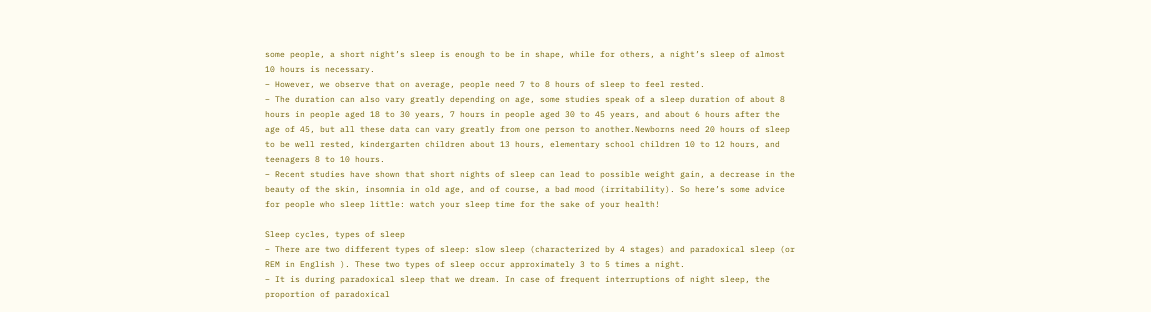some people, a short night’s sleep is enough to be in shape, while for others, a night’s sleep of almost 10 hours is necessary.
– However, we observe that on average, people need 7 to 8 hours of sleep to feel rested.
– The duration can also vary greatly depending on age, some studies speak of a sleep duration of about 8 hours in people aged 18 to 30 years, 7 hours in people aged 30 to 45 years, and about 6 hours after the age of 45, but all these data can vary greatly from one person to another.Newborns need 20 hours of sleep to be well rested, kindergarten children about 13 hours, elementary school children 10 to 12 hours, and teenagers 8 to 10 hours.
– Recent studies have shown that short nights of sleep can lead to possible weight gain, a decrease in the beauty of the skin, insomnia in old age, and of course, a bad mood (irritability). So here’s some advice for people who sleep little: watch your sleep time for the sake of your health!

Sleep cycles, types of sleep
– There are two different types of sleep: slow sleep (characterized by 4 stages) and paradoxical sleep (or REM in English ). These two types of sleep occur approximately 3 to 5 times a night.
– It is during paradoxical sleep that we dream. In case of frequent interruptions of night sleep, the proportion of paradoxical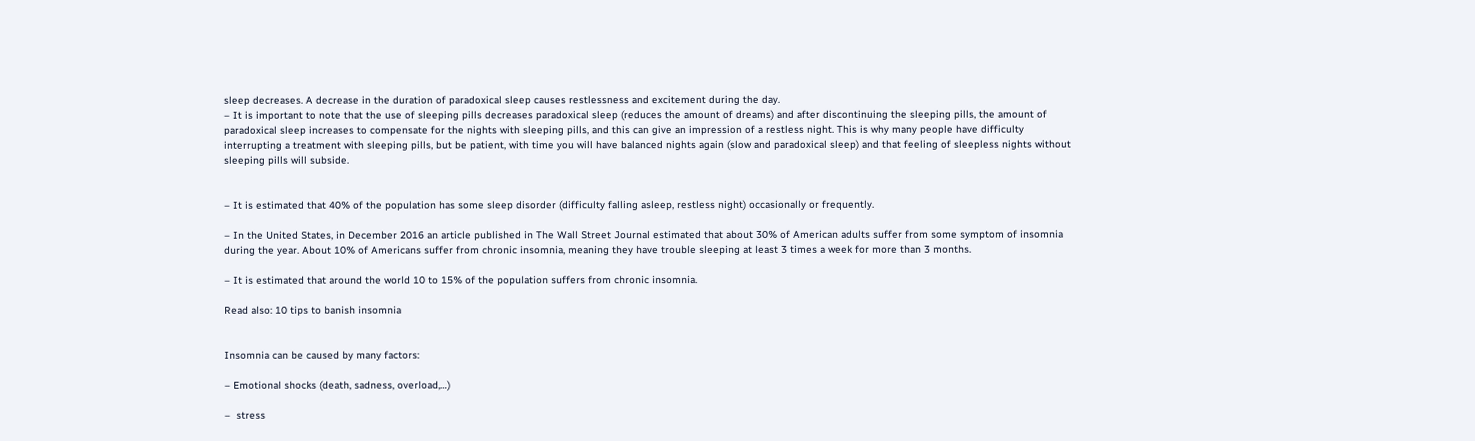sleep decreases. A decrease in the duration of paradoxical sleep causes restlessness and excitement during the day.
– It is important to note that the use of sleeping pills decreases paradoxical sleep (reduces the amount of dreams) and after discontinuing the sleeping pills, the amount of paradoxical sleep increases to compensate for the nights with sleeping pills, and this can give an impression of a restless night. This is why many people have difficulty interrupting a treatment with sleeping pills, but be patient, with time you will have balanced nights again (slow and paradoxical sleep) and that feeling of sleepless nights without sleeping pills will subside.


– It is estimated that 40% of the population has some sleep disorder (difficulty falling asleep, restless night) occasionally or frequently.

– In the United States, in December 2016 an article published in The Wall Street Journal estimated that about 30% of American adults suffer from some symptom of insomnia during the year. About 10% of Americans suffer from chronic insomnia, meaning they have trouble sleeping at least 3 times a week for more than 3 months.

– It is estimated that around the world 10 to 15% of the population suffers from chronic insomnia.

Read also: 10 tips to banish insomnia


Insomnia can be caused by many factors:

– Emotional shocks (death, sadness, overload,…)

–  stress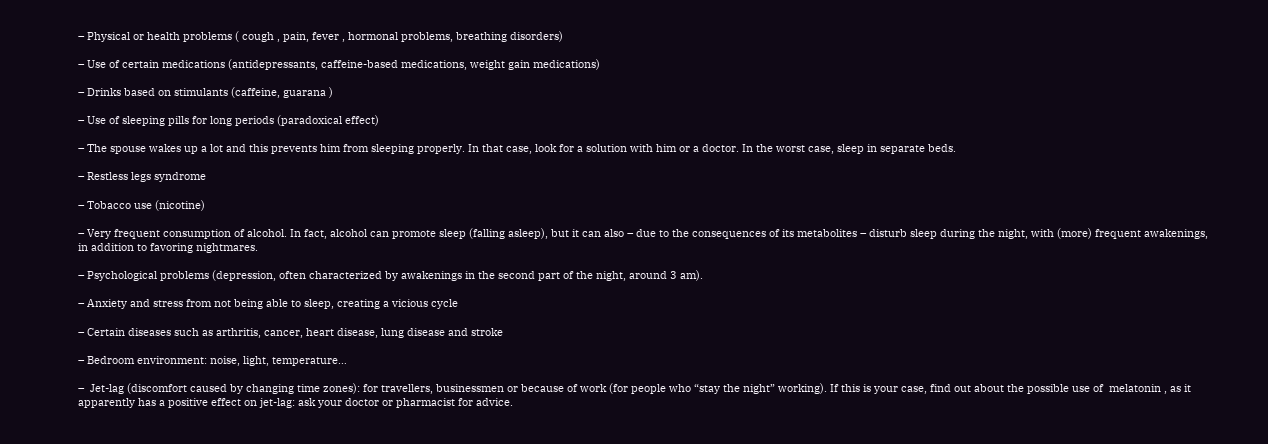– Physical or health problems ( cough , pain, fever , hormonal problems, breathing disorders)

– Use of certain medications (antidepressants, caffeine-based medications, weight gain medications)

– Drinks based on stimulants (caffeine, guarana )

– Use of sleeping pills for long periods (paradoxical effect)

– The spouse wakes up a lot and this prevents him from sleeping properly. In that case, look for a solution with him or a doctor. In the worst case, sleep in separate beds.

– Restless legs syndrome

– Tobacco use (nicotine)

– Very frequent consumption of alcohol. In fact, alcohol can promote sleep (falling asleep), but it can also – due to the consequences of its metabolites – disturb sleep during the night, with (more) frequent awakenings, in addition to favoring nightmares.

– Psychological problems (depression, often characterized by awakenings in the second part of the night, around 3 am).

– Anxiety and stress from not being able to sleep, creating a vicious cycle

– Certain diseases such as arthritis, cancer, heart disease, lung disease and stroke

– Bedroom environment: noise, light, temperature…

–  Jet-lag (discomfort caused by changing time zones): for travellers, businessmen or because of work (for people who “stay the night” working). If this is your case, find out about the possible use of  melatonin , as it apparently has a positive effect on jet-lag: ask your doctor or pharmacist for advice.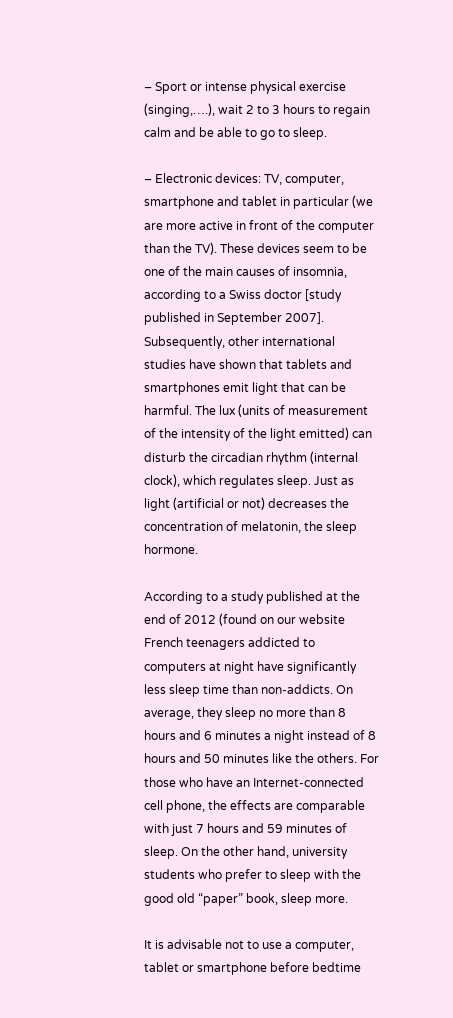– Sport or intense physical exercise (singing,….), wait 2 to 3 hours to regain calm and be able to go to sleep.

– Electronic devices: TV, computer, smartphone and tablet in particular (we are more active in front of the computer than the TV). These devices seem to be one of the main causes of insomnia, according to a Swiss doctor [study published in September 2007]. Subsequently, other international studies have shown that tablets and smartphones emit light that can be harmful. The lux (units of measurement of the intensity of the light emitted) can disturb the circadian rhythm (internal clock), which regulates sleep. Just as light (artificial or not) decreases the concentration of melatonin, the sleep hormone.

According to a study published at the end of 2012 (found on our website French teenagers addicted to computers at night have significantly less sleep time than non-addicts. On average, they sleep no more than 8 hours and 6 minutes a night instead of 8 hours and 50 minutes like the others. For those who have an Internet-connected cell phone, the effects are comparable with just 7 hours and 59 minutes of sleep. On the other hand, university students who prefer to sleep with the good old “paper” book, sleep more.

It is advisable not to use a computer, tablet or smartphone before bedtime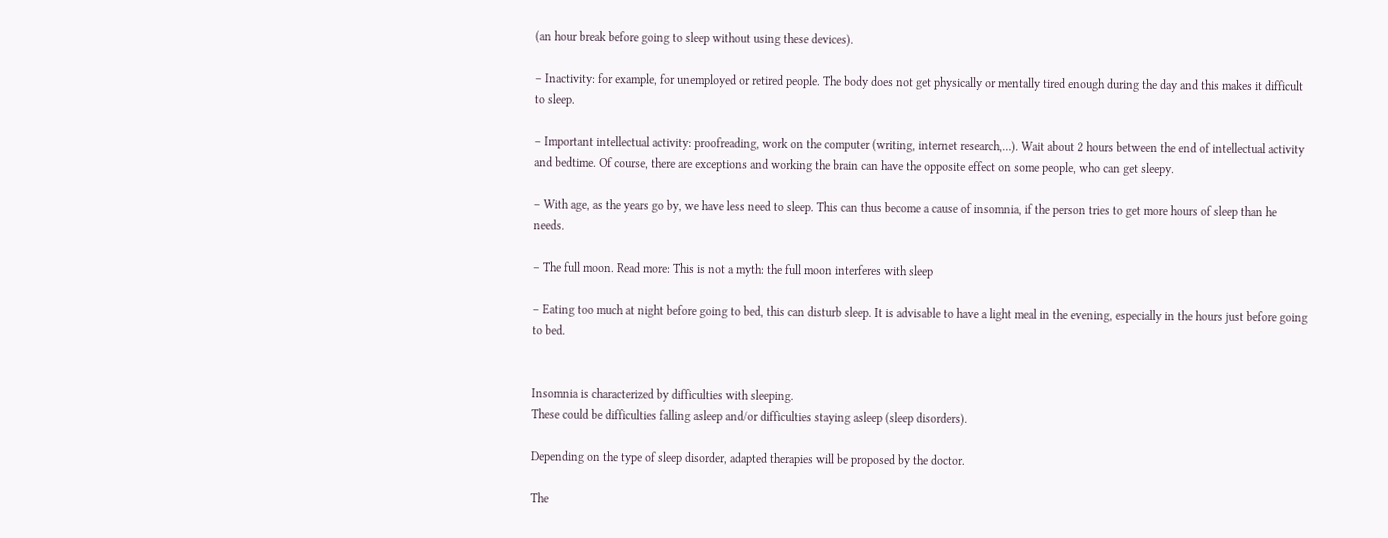(an hour break before going to sleep without using these devices).

– Inactivity: for example, for unemployed or retired people. The body does not get physically or mentally tired enough during the day and this makes it difficult to sleep.

– Important intellectual activity: proofreading, work on the computer (writing, internet research,…). Wait about 2 hours between the end of intellectual activity and bedtime. Of course, there are exceptions and working the brain can have the opposite effect on some people, who can get sleepy.

– With age, as the years go by, we have less need to sleep. This can thus become a cause of insomnia, if the person tries to get more hours of sleep than he needs.

– The full moon. Read more: This is not a myth: the full moon interferes with sleep

– Eating too much at night before going to bed, this can disturb sleep. It is advisable to have a light meal in the evening, especially in the hours just before going to bed.


Insomnia is characterized by difficulties with sleeping.
These could be difficulties falling asleep and/or difficulties staying asleep (sleep disorders).

Depending on the type of sleep disorder, adapted therapies will be proposed by the doctor.

The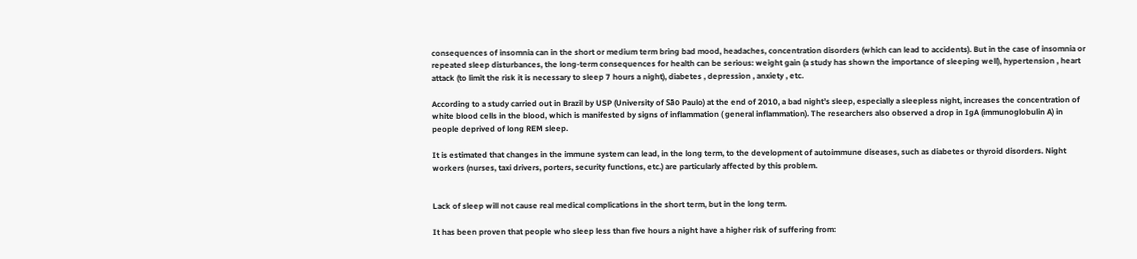consequences of insomnia can in the short or medium term bring bad mood, headaches, concentration disorders (which can lead to accidents). But in the case of insomnia or repeated sleep disturbances, the long-term consequences for health can be serious: weight gain (a study has shown the importance of sleeping well), hypertension , heart attack (to limit the risk it is necessary to sleep 7 hours a night), diabetes , depression , anxiety , etc.

According to a study carried out in Brazil by USP (University of São Paulo) at the end of 2010, a bad night’s sleep, especially a sleepless night, increases the concentration of white blood cells in the blood, which is manifested by signs of inflammation ( general inflammation). The researchers also observed a drop in IgA (immunoglobulin A) in people deprived of long REM sleep.

It is estimated that changes in the immune system can lead, in the long term, to the development of autoimmune diseases, such as diabetes or thyroid disorders. Night workers (nurses, taxi drivers, porters, security functions, etc.) are particularly affected by this problem.


Lack of sleep will not cause real medical complications in the short term, but in the long term.

It has been proven that people who sleep less than five hours a night have a higher risk of suffering from: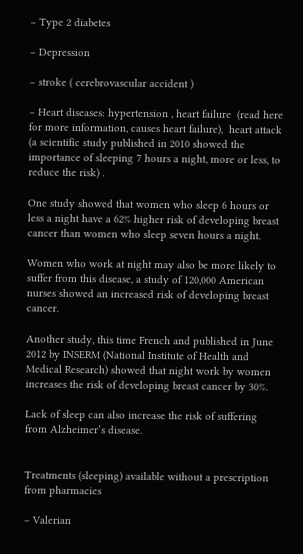– Type 2 diabetes

– Depression

– stroke ( cerebrovascular accident )

– Heart diseases: hypertension , heart failure  (read here for more information, causes heart failure),  heart attack (a scientific study published in 2010 showed the importance of sleeping 7 hours a night, more or less, to reduce the risk) .

One study showed that women who sleep 6 hours or less a night have a 62% higher risk of developing breast cancer than women who sleep seven hours a night.

Women who work at night may also be more likely to suffer from this disease, a study of 120,000 American nurses showed an increased risk of developing breast cancer.

Another study, this time French and published in June 2012 by INSERM (National Institute of Health and Medical Research) showed that night work by women increases the risk of developing breast cancer by 30%.

Lack of sleep can also increase the risk of suffering from Alzheimer’s disease.


Treatments (sleeping) available without a prescription from pharmacies

– Valerian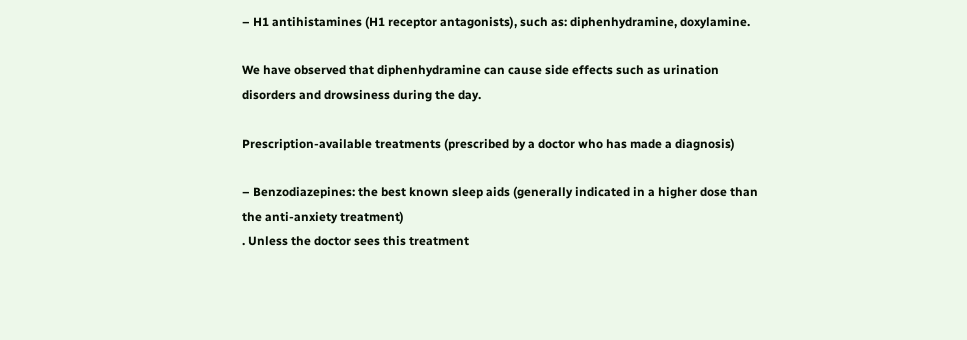– H1 antihistamines (H1 receptor antagonists), such as: diphenhydramine, doxylamine.

We have observed that diphenhydramine can cause side effects such as urination disorders and drowsiness during the day.

Prescription-available treatments (prescribed by a doctor who has made a diagnosis)

– Benzodiazepines: the best known sleep aids (generally indicated in a higher dose than the anti-anxiety treatment)
. Unless the doctor sees this treatment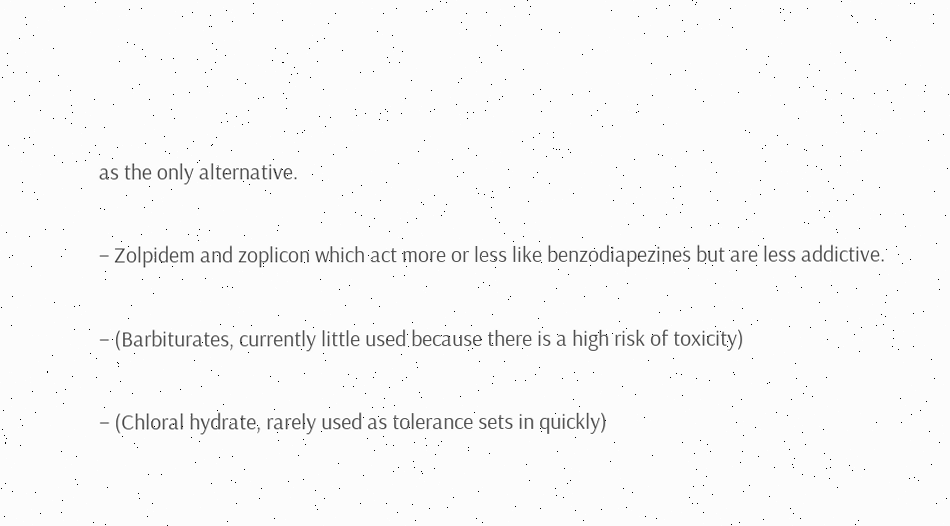as the only alternative.

– Zolpidem and zoplicon which act more or less like benzodiapezines but are less addictive.

– (Barbiturates, currently little used because there is a high risk of toxicity)

– (Chloral hydrate, rarely used as tolerance sets in quickly)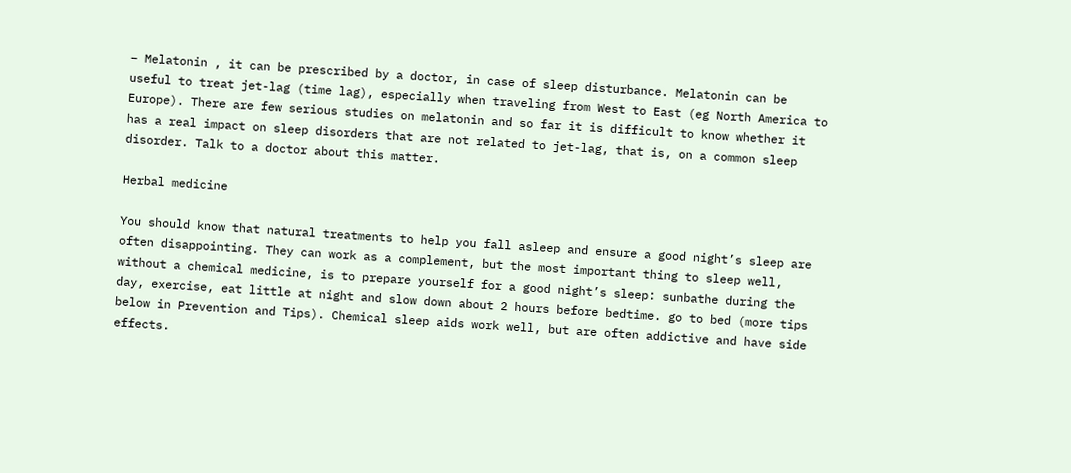– Melatonin , it can be prescribed by a doctor, in case of sleep disturbance. Melatonin can be useful to treat jet-lag (time lag), especially when traveling from West to East (eg North America to Europe). There are few serious studies on melatonin and so far it is difficult to know whether it has a real impact on sleep disorders that are not related to jet-lag, that is, on a common sleep disorder. Talk to a doctor about this matter.

Herbal medicine

You should know that natural treatments to help you fall asleep and ensure a good night’s sleep are often disappointing. They can work as a complement, but the most important thing to sleep well, without a chemical medicine, is to prepare yourself for a good night’s sleep: sunbathe during the day, exercise, eat little at night and slow down about 2 hours before bedtime. go to bed (more tips below in Prevention and Tips). Chemical sleep aids work well, but are often addictive and have side effects.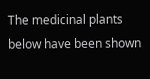The medicinal plants below have been shown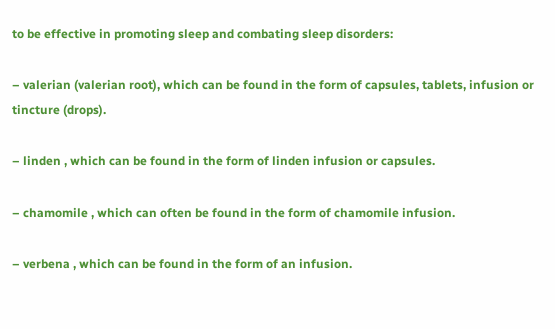to be effective in promoting sleep and combating sleep disorders:

– valerian (valerian root), which can be found in the form of capsules, tablets, infusion or tincture (drops).

– linden , which can be found in the form of linden infusion or capsules.

– chamomile , which can often be found in the form of chamomile infusion.

– verbena , which can be found in the form of an infusion.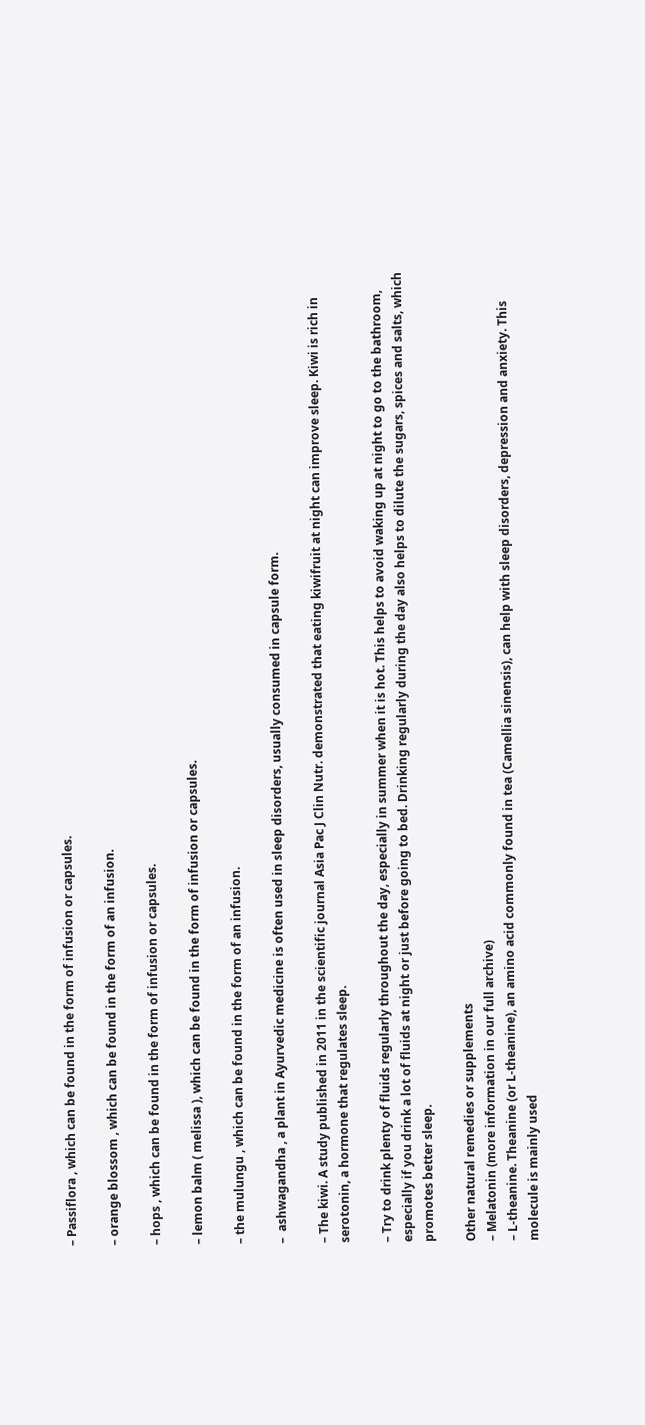– Passiflora , which can be found in the form of infusion or capsules.

– orange blossom , which can be found in the form of an infusion.

– hops , which can be found in the form of infusion or capsules.

– lemon balm ( melissa ), which can be found in the form of infusion or capsules.

– the mulungu , which can be found in the form of an infusion.

–  ashwagandha , a plant in Ayurvedic medicine is often used in sleep disorders, usually consumed in capsule form.

– The kiwi. A study published in 2011 in the scientific journal Asia Pac J Clin Nutr. demonstrated that eating kiwifruit at night can improve sleep. Kiwi is rich in serotonin, a hormone that regulates sleep.

– Try to drink plenty of fluids regularly throughout the day, especially in summer when it is hot. This helps to avoid waking up at night to go to the bathroom, especially if you drink a lot of fluids at night or just before going to bed. Drinking regularly during the day also helps to dilute the sugars, spices and salts, which promotes better sleep.

Other natural remedies or supplements
– Melatonin (more information in our full archive)
– L-theanine. Theanine (or L-theanine), an amino acid commonly found in tea (Camellia sinensis), can help with sleep disorders, depression and anxiety. This molecule is mainly used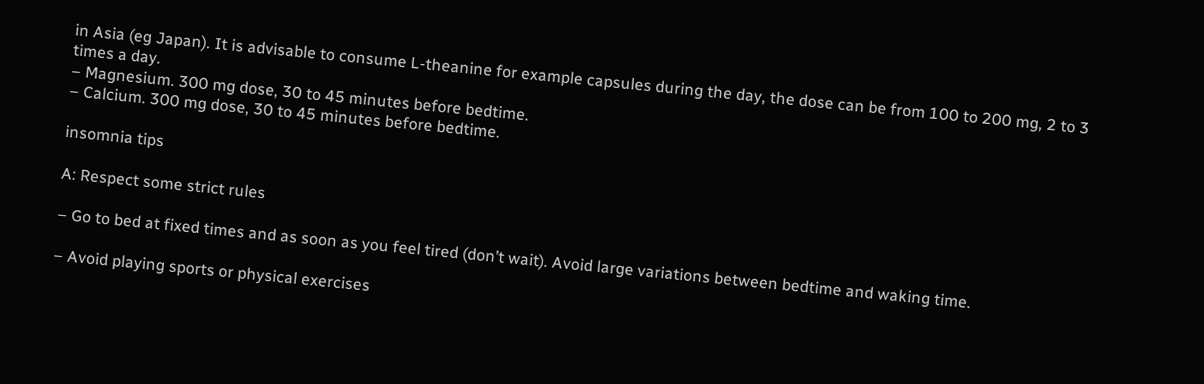in Asia (eg Japan). It is advisable to consume L-theanine for example capsules during the day, the dose can be from 100 to 200 mg, 2 to 3 times a day.
– Magnesium. 300 mg dose, 30 to 45 minutes before bedtime.
– Calcium. 300 mg dose, 30 to 45 minutes before bedtime.

insomnia tips

A: Respect some strict rules

– Go to bed at fixed times and as soon as you feel tired (don’t wait). Avoid large variations between bedtime and waking time.

– Avoid playing sports or physical exercises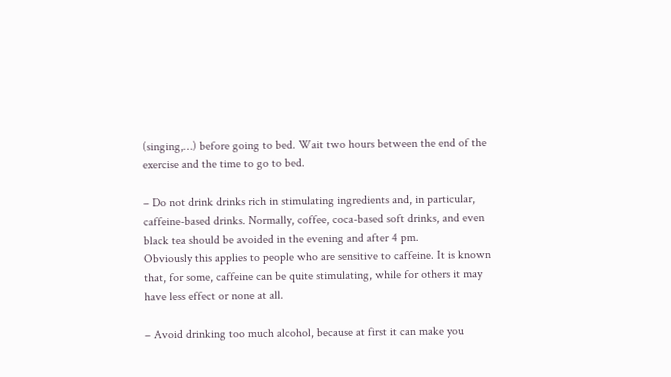(singing,…) before going to bed. Wait two hours between the end of the exercise and the time to go to bed.

– Do not drink drinks rich in stimulating ingredients and, in particular, caffeine-based drinks. Normally, coffee, coca-based soft drinks, and even black tea should be avoided in the evening and after 4 pm.
Obviously this applies to people who are sensitive to caffeine. It is known that, for some, caffeine can be quite stimulating, while for others it may have less effect or none at all.

– Avoid drinking too much alcohol, because at first it can make you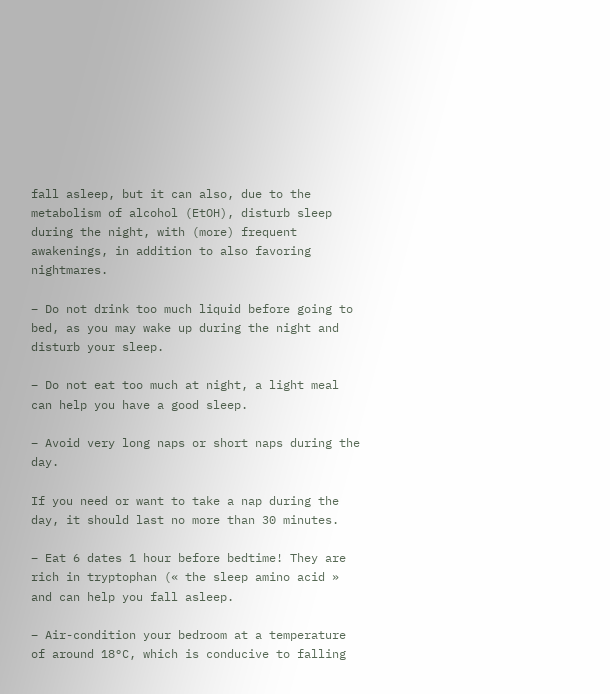fall asleep, but it can also, due to the metabolism of alcohol (EtOH), disturb sleep during the night, with (more) frequent awakenings, in addition to also favoring nightmares.

– Do not drink too much liquid before going to bed, as you may wake up during the night and disturb your sleep.

– Do not eat too much at night, a light meal can help you have a good sleep.

– Avoid very long naps or short naps during the day.

If you need or want to take a nap during the day, it should last no more than 30 minutes.

– Eat 6 dates 1 hour before bedtime! They are rich in tryptophan (« the sleep amino acid » and can help you fall asleep.

– Air-condition your bedroom at a temperature of around 18°C, which is conducive to falling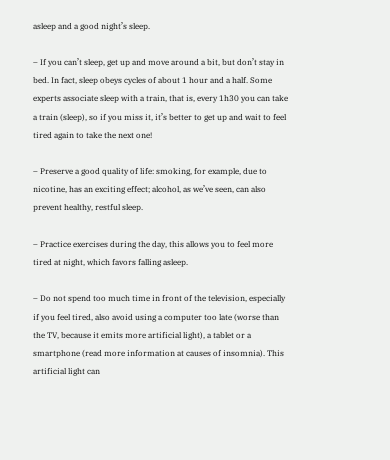asleep and a good night’s sleep.

– If you can’t sleep, get up and move around a bit, but don’t stay in bed. In fact, sleep obeys cycles of about 1 hour and a half. Some experts associate sleep with a train, that is, every 1h30 you can take a train (sleep), so if you miss it, it’s better to get up and wait to feel tired again to take the next one!

– Preserve a good quality of life: smoking, for example, due to nicotine, has an exciting effect; alcohol, as we’ve seen, can also prevent healthy, restful sleep.

– Practice exercises during the day, this allows you to feel more tired at night, which favors falling asleep.

– Do not spend too much time in front of the television, especially if you feel tired, also avoid using a computer too late (worse than the TV, because it emits more artificial light), a tablet or a smartphone (read more information at causes of insomnia). This artificial light can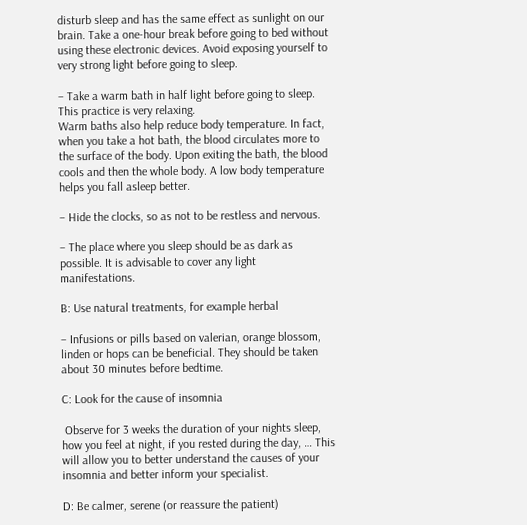disturb sleep and has the same effect as sunlight on our brain. Take a one-hour break before going to bed without using these electronic devices. Avoid exposing yourself to very strong light before going to sleep.

– Take a warm bath in half light before going to sleep. This practice is very relaxing.
Warm baths also help reduce body temperature. In fact, when you take a hot bath, the blood circulates more to the surface of the body. Upon exiting the bath, the blood cools and then the whole body. A low body temperature helps you fall asleep better.

– Hide the clocks, so as not to be restless and nervous.

– The place where you sleep should be as dark as possible. It is advisable to cover any light manifestations.

B: Use natural treatments, for example herbal

– Infusions or pills based on valerian, orange blossom, linden or hops can be beneficial. They should be taken about 30 minutes before bedtime.

C: Look for the cause of insomnia

 Observe for 3 weeks the duration of your nights sleep, how you feel at night, if you rested during the day, … This will allow you to better understand the causes of your insomnia and better inform your specialist.

D: Be calmer, serene (or reassure the patient)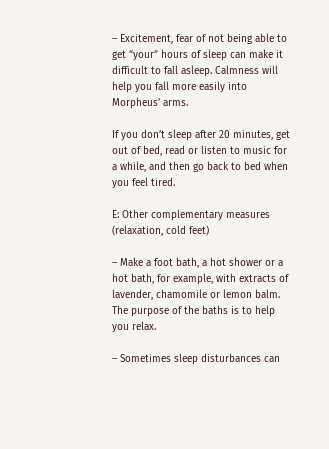– Excitement, fear of not being able to get “your” hours of sleep can make it difficult to fall asleep. Calmness will help you fall more easily into Morpheus’ arms.

If you don’t sleep after 20 minutes, get out of bed, read or listen to music for a while, and then go back to bed when you feel tired.

E: Other complementary measures (relaxation, cold feet)

– Make a foot bath, a hot shower or a hot bath, for example, with extracts of lavender, chamomile or lemon balm. The purpose of the baths is to help you relax.

– Sometimes sleep disturbances can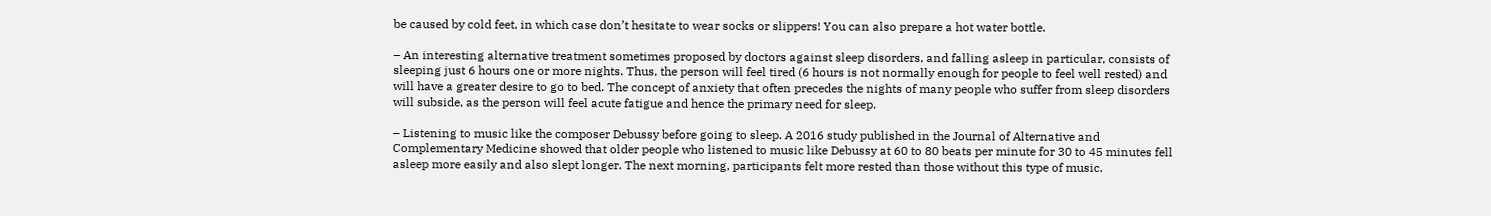be caused by cold feet, in which case don’t hesitate to wear socks or slippers! You can also prepare a hot water bottle.

– An interesting alternative treatment sometimes proposed by doctors against sleep disorders, and falling asleep in particular, consists of sleeping just 6 hours one or more nights. Thus, the person will feel tired (6 hours is not normally enough for people to feel well rested) and will have a greater desire to go to bed. The concept of anxiety that often precedes the nights of many people who suffer from sleep disorders will subside, as the person will feel acute fatigue and hence the primary need for sleep.

– Listening to music like the composer Debussy before going to sleep. A 2016 study published in the Journal of Alternative and Complementary Medicine showed that older people who listened to music like Debussy at 60 to 80 beats per minute for 30 to 45 minutes fell asleep more easily and also slept longer. The next morning, participants felt more rested than those without this type of music.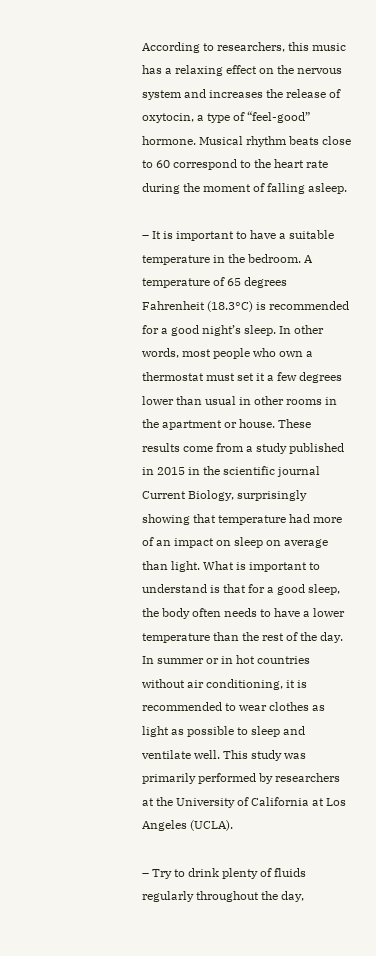According to researchers, this music has a relaxing effect on the nervous system and increases the release of oxytocin, a type of “feel-good” hormone. Musical rhythm beats close to 60 correspond to the heart rate during the moment of falling asleep.

– It is important to have a suitable temperature in the bedroom. A temperature of 65 degrees Fahrenheit (18.3°C) is recommended for a good night’s sleep. In other words, most people who own a thermostat must set it a few degrees lower than usual in other rooms in the apartment or house. These results come from a study published in 2015 in the scientific journal Current Biology, surprisingly showing that temperature had more of an impact on sleep on average than light. What is important to understand is that for a good sleep, the body often needs to have a lower temperature than the rest of the day. In summer or in hot countries without air conditioning, it is recommended to wear clothes as light as possible to sleep and ventilate well. This study was primarily performed by researchers at the University of California at Los Angeles (UCLA).

– Try to drink plenty of fluids regularly throughout the day,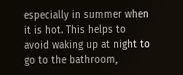especially in summer when it is hot. This helps to avoid waking up at night to go to the bathroom,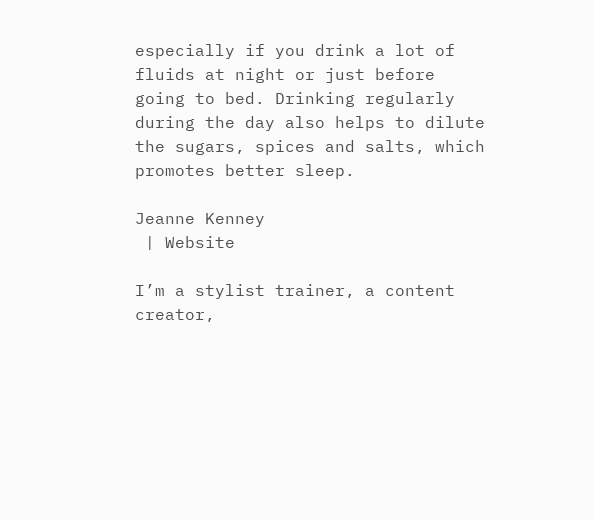especially if you drink a lot of fluids at night or just before going to bed. Drinking regularly during the day also helps to dilute the sugars, spices and salts, which promotes better sleep.

Jeanne Kenney
 | Website

I’m a stylist trainer, a content creator,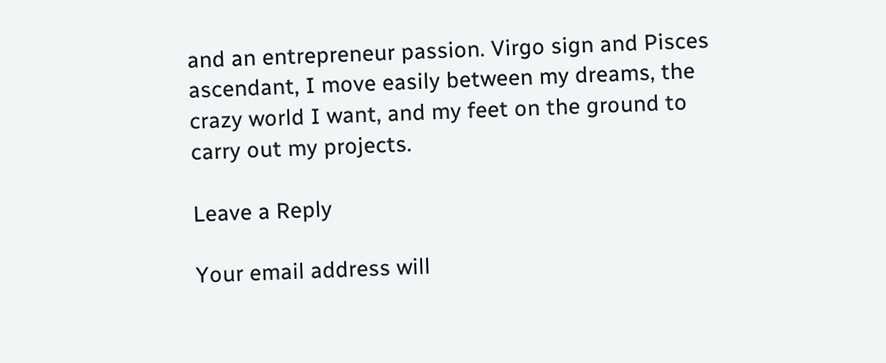and an entrepreneur passion. Virgo sign and Pisces ascendant, I move easily between my dreams, the crazy world I want, and my feet on the ground to carry out my projects.

Leave a Reply

Your email address will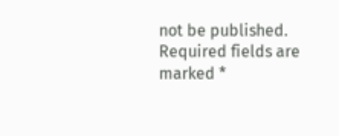not be published. Required fields are marked *